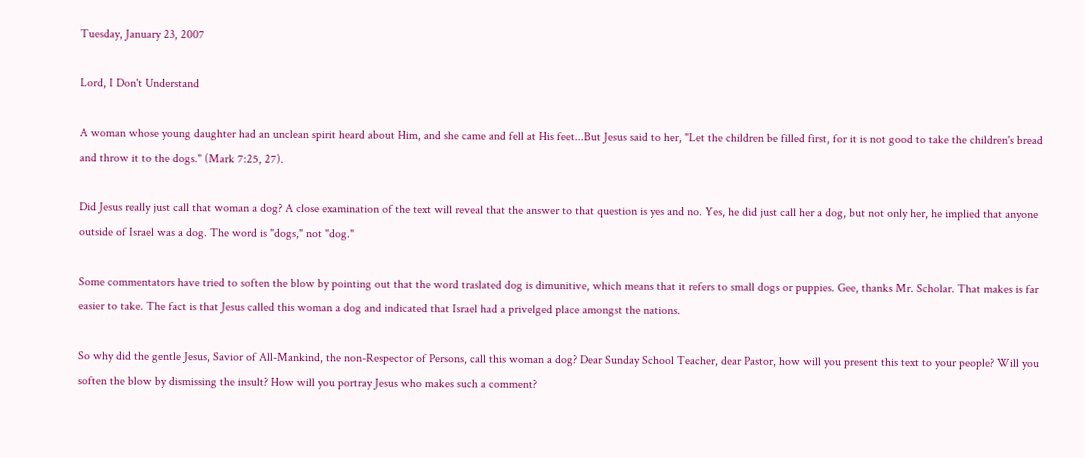Tuesday, January 23, 2007

Lord, I Don't Understand

A woman whose young daughter had an unclean spirit heard about Him, and she came and fell at His feet...But Jesus said to her, "Let the children be filled first, for it is not good to take the children's bread and throw it to the dogs." (Mark 7:25, 27).

Did Jesus really just call that woman a dog? A close examination of the text will reveal that the answer to that question is yes and no. Yes, he did just call her a dog, but not only her, he implied that anyone outside of Israel was a dog. The word is "dogs," not "dog."

Some commentators have tried to soften the blow by pointing out that the word traslated dog is dimunitive, which means that it refers to small dogs or puppies. Gee, thanks Mr. Scholar. That makes is far easier to take. The fact is that Jesus called this woman a dog and indicated that Israel had a privelged place amongst the nations.

So why did the gentle Jesus, Savior of All-Mankind, the non-Respector of Persons, call this woman a dog? Dear Sunday School Teacher, dear Pastor, how will you present this text to your people? Will you soften the blow by dismissing the insult? How will you portray Jesus who makes such a comment?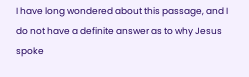I have long wondered about this passage, and I do not have a definite answer as to why Jesus spoke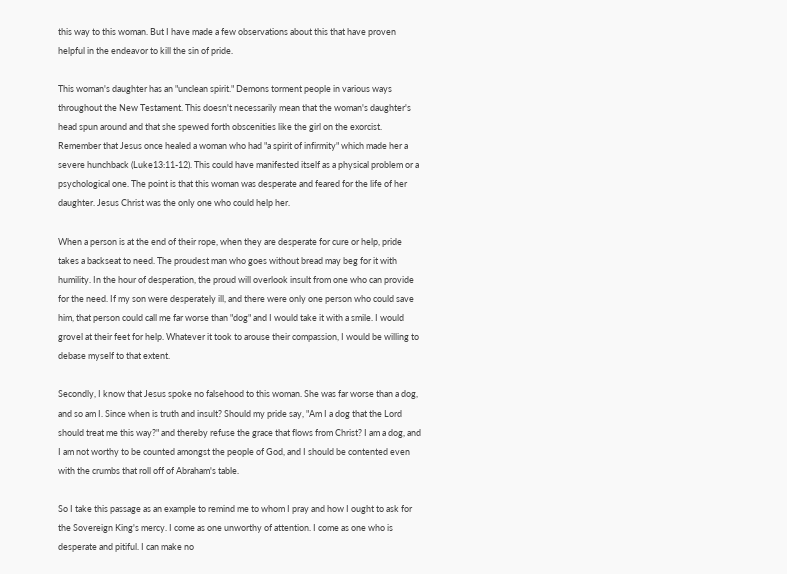this way to this woman. But I have made a few observations about this that have proven helpful in the endeavor to kill the sin of pride.

This woman's daughter has an "unclean spirit." Demons torment people in various ways throughout the New Testament. This doesn't necessarily mean that the woman's daughter's head spun around and that she spewed forth obscenities like the girl on the exorcist. Remember that Jesus once healed a woman who had "a spirit of infirmity" which made her a severe hunchback (Luke13:11-12). This could have manifested itself as a physical problem or a psychological one. The point is that this woman was desperate and feared for the life of her daughter. Jesus Christ was the only one who could help her.

When a person is at the end of their rope, when they are desperate for cure or help, pride takes a backseat to need. The proudest man who goes without bread may beg for it with humility. In the hour of desperation, the proud will overlook insult from one who can provide for the need. If my son were desperately ill, and there were only one person who could save him, that person could call me far worse than "dog" and I would take it with a smile. I would grovel at their feet for help. Whatever it took to arouse their compassion, I would be willing to debase myself to that extent.

Secondly, I know that Jesus spoke no falsehood to this woman. She was far worse than a dog, and so am I. Since when is truth and insult? Should my pride say, "Am I a dog that the Lord should treat me this way?" and thereby refuse the grace that flows from Christ? I am a dog, and I am not worthy to be counted amongst the people of God, and I should be contented even with the crumbs that roll off of Abraham's table.

So I take this passage as an example to remind me to whom I pray and how I ought to ask for the Sovereign King's mercy. I come as one unworthy of attention. I come as one who is desperate and pitiful. I can make no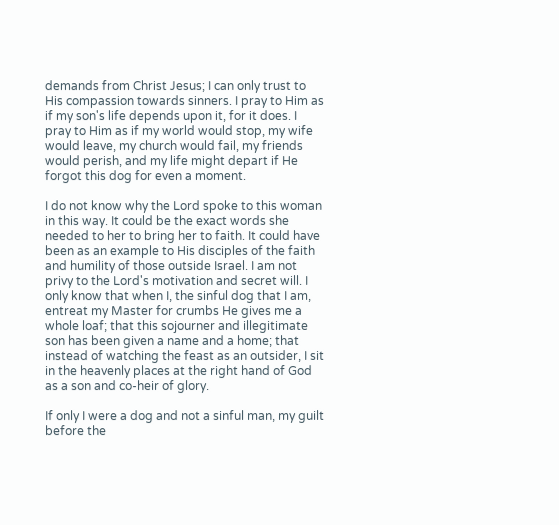demands from Christ Jesus; I can only trust to His compassion towards sinners. I pray to Him as if my son's life depends upon it, for it does. I pray to Him as if my world would stop, my wife would leave, my church would fail, my friends would perish, and my life might depart if He forgot this dog for even a moment.

I do not know why the Lord spoke to this woman in this way. It could be the exact words she needed to her to bring her to faith. It could have been as an example to His disciples of the faith and humility of those outside Israel. I am not privy to the Lord's motivation and secret will. I only know that when I, the sinful dog that I am, entreat my Master for crumbs He gives me a whole loaf; that this sojourner and illegitimate son has been given a name and a home; that instead of watching the feast as an outsider, I sit in the heavenly places at the right hand of God as a son and co-heir of glory.

If only I were a dog and not a sinful man, my guilt before the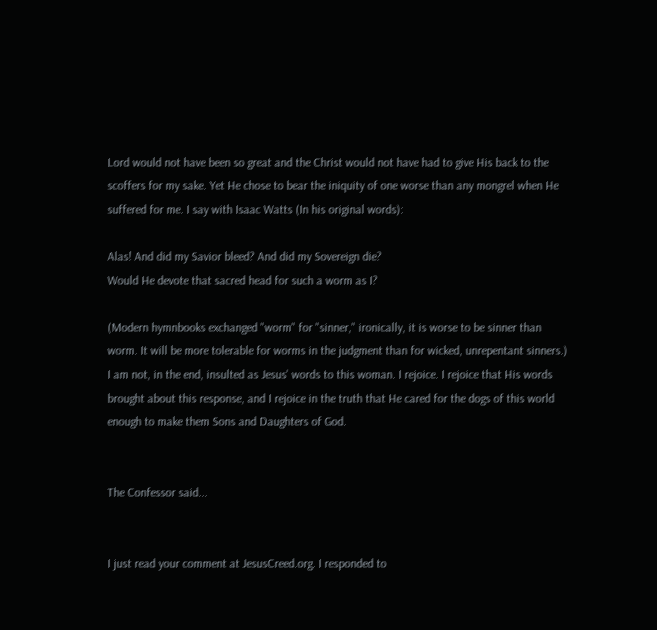Lord would not have been so great and the Christ would not have had to give His back to the scoffers for my sake. Yet He chose to bear the iniquity of one worse than any mongrel when He suffered for me. I say with Isaac Watts (In his original words):

Alas! And did my Savior bleed? And did my Sovereign die?
Would He devote that sacred head for such a worm as I?

(Modern hymnbooks exchanged "worm" for "sinner," ironically, it is worse to be sinner than worm. It will be more tolerable for worms in the judgment than for wicked, unrepentant sinners.) I am not, in the end, insulted as Jesus' words to this woman. I rejoice. I rejoice that His words brought about this response, and I rejoice in the truth that He cared for the dogs of this world enough to make them Sons and Daughters of God.


The Confessor said...


I just read your comment at JesusCreed.org. I responded to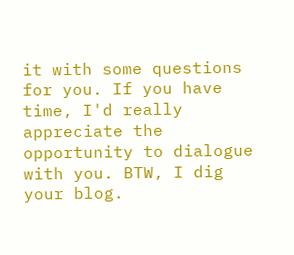it with some questions for you. If you have time, I'd really appreciate the opportunity to dialogue with you. BTW, I dig your blog.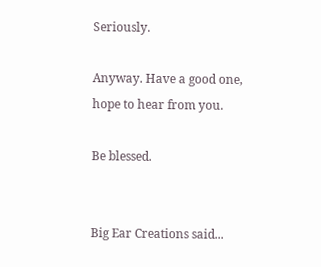Seriously.

Anyway. Have a good one, hope to hear from you.

Be blessed.


Big Ear Creations said...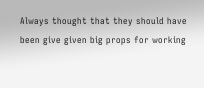Always thought that they should have been give given big props for working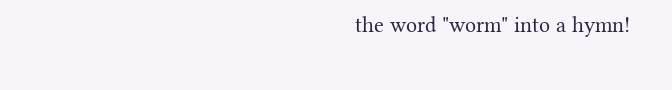the word "worm" into a hymn!